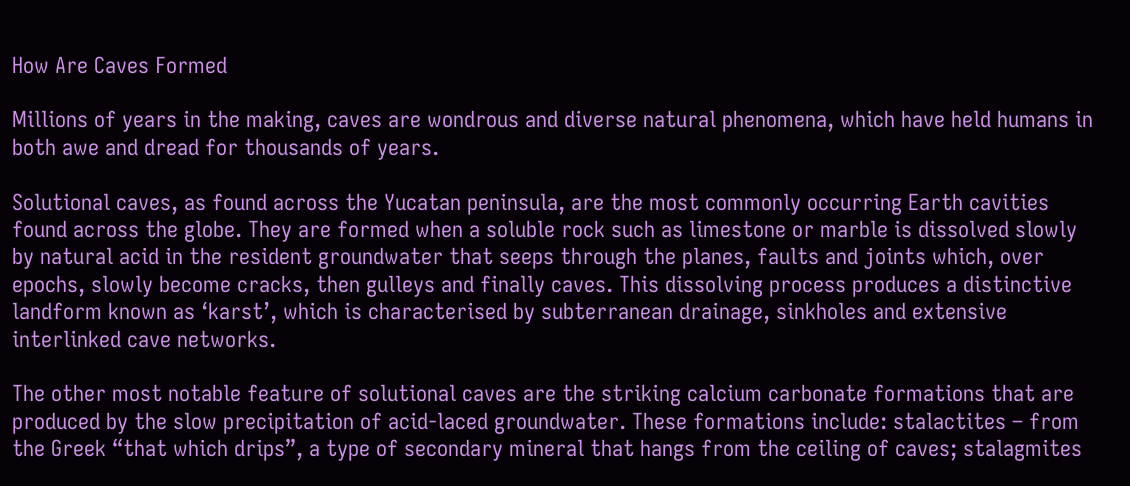How Are Caves Formed

Millions of years in the making, caves are wondrous and diverse natural phenomena, which have held humans in both awe and dread for thousands of years.

Solutional caves, as found across the Yucatan peninsula, are the most commonly occurring Earth cavities found across the globe. They are formed when a soluble rock such as limestone or marble is dissolved slowly by natural acid in the resident groundwater that seeps through the planes, faults and joints which, over epochs, slowly become cracks, then gulleys and finally caves. This dissolving process produces a distinctive landform known as ‘karst’, which is characterised by subterranean drainage, sinkholes and extensive interlinked cave networks.

The other most notable feature of solutional caves are the striking calcium carbonate formations that are produced by the slow precipitation of acid-laced groundwater. These formations include: stalactites – from the Greek “that which drips”, a type of secondary mineral that hangs from the ceiling of caves; stalagmites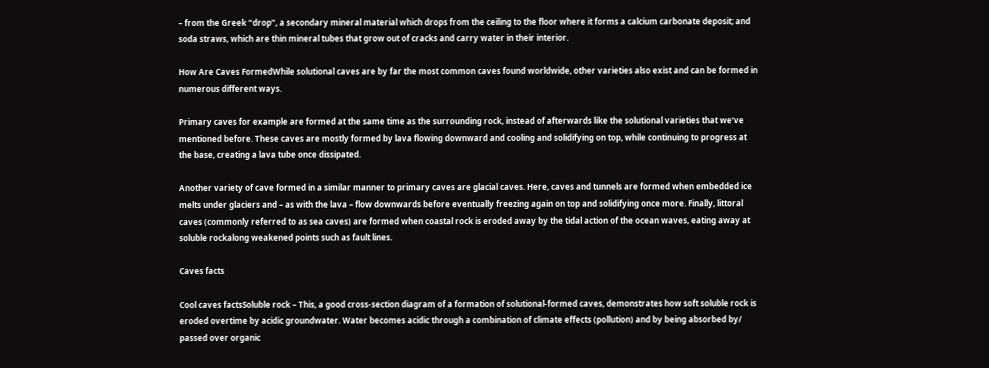– from the Greek “drop”, a secondary mineral material which drops from the ceiling to the floor where it forms a calcium carbonate deposit; and soda straws, which are thin mineral tubes that grow out of cracks and carry water in their interior.

How Are Caves FormedWhile solutional caves are by far the most common caves found worldwide, other varieties also exist and can be formed in numerous different ways.

Primary caves for example are formed at the same time as the surrounding rock, instead of afterwards like the solutional varieties that we’ve mentioned before. These caves are mostly formed by lava flowing downward and cooling and solidifying on top, while continuing to progress at the base, creating a lava tube once dissipated.

Another variety of cave formed in a similar manner to primary caves are glacial caves. Here, caves and tunnels are formed when embedded ice melts under glaciers and – as with the lava – flow downwards before eventually freezing again on top and solidifying once more. Finally, littoral caves (commonly referred to as sea caves) are formed when coastal rock is eroded away by the tidal action of the ocean waves, eating away at soluble rockalong weakened points such as fault lines.

Caves facts

Cool caves factsSoluble rock – This, a good cross-section diagram of a formation of solutional-formed caves, demonstrates how soft soluble rock is eroded overtime by acidic groundwater. Water becomes acidic through a combination of climate effects (pollution) and by being absorbed by/ passed over organic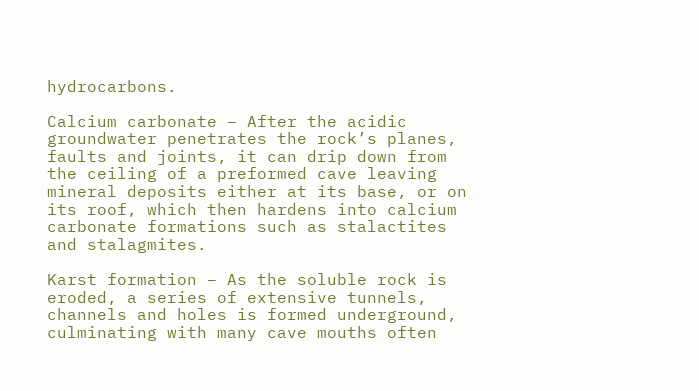hydrocarbons.

Calcium carbonate – After the acidic groundwater penetrates the rock’s planes, faults and joints, it can drip down from the ceiling of a preformed cave leaving mineral deposits either at its base, or on its roof, which then hardens into calcium carbonate formations such as stalactites and stalagmites.

Karst formation – As the soluble rock is eroded, a series of extensive tunnels, channels and holes is formed underground, culminating with many cave mouths often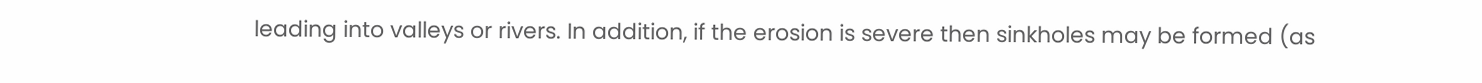leading into valleys or rivers. In addition, if the erosion is severe then sinkholes may be formed (as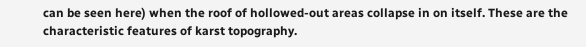can be seen here) when the roof of hollowed-out areas collapse in on itself. These are the characteristic features of karst topography.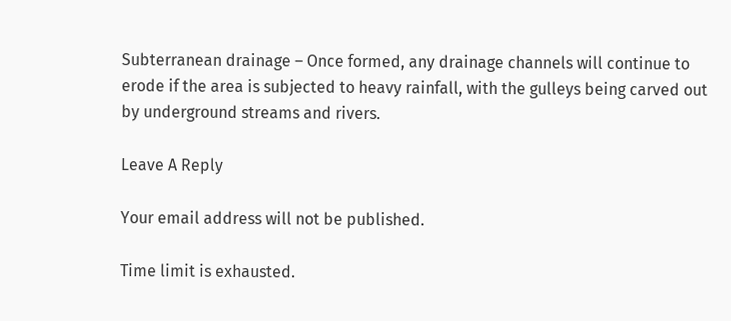Subterranean drainage – Once formed, any drainage channels will continue to erode if the area is subjected to heavy rainfall, with the gulleys being carved out by underground streams and rivers.

Leave A Reply

Your email address will not be published.

Time limit is exhausted.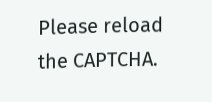Please reload the CAPTCHA.